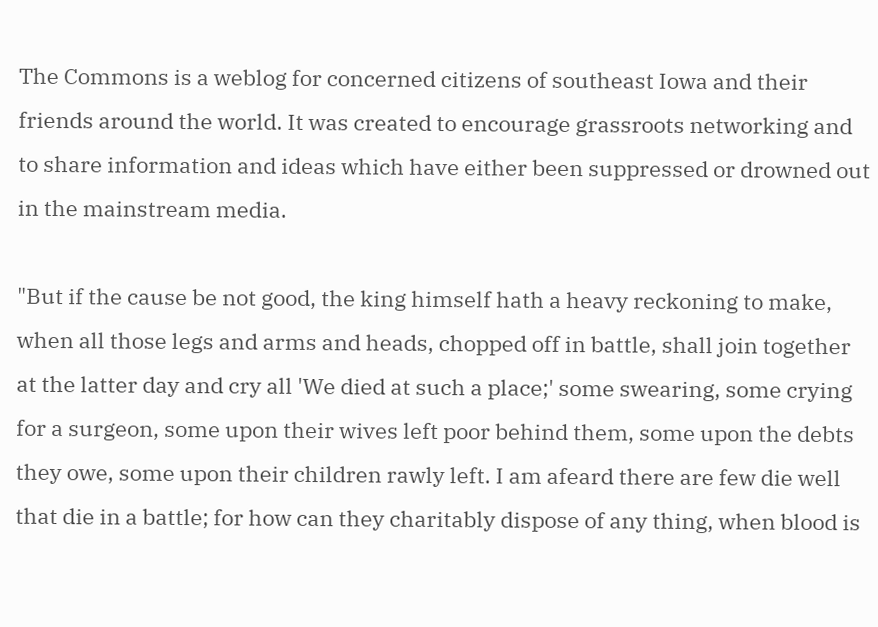The Commons is a weblog for concerned citizens of southeast Iowa and their friends around the world. It was created to encourage grassroots networking and to share information and ideas which have either been suppressed or drowned out in the mainstream media.

"But if the cause be not good, the king himself hath a heavy reckoning to make, when all those legs and arms and heads, chopped off in battle, shall join together at the latter day and cry all 'We died at such a place;' some swearing, some crying for a surgeon, some upon their wives left poor behind them, some upon the debts they owe, some upon their children rawly left. I am afeard there are few die well that die in a battle; for how can they charitably dispose of any thing, when blood is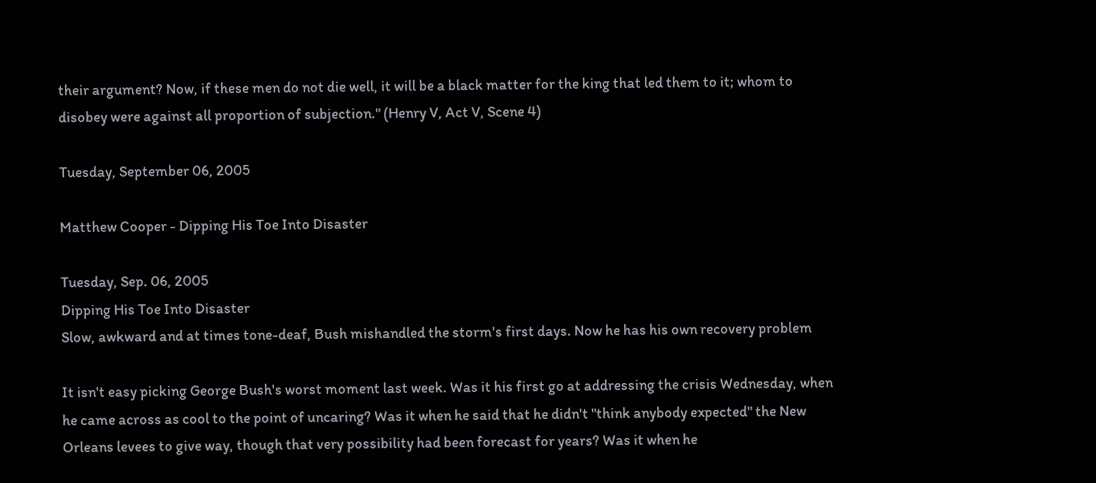their argument? Now, if these men do not die well, it will be a black matter for the king that led them to it; whom to disobey were against all proportion of subjection." (Henry V, Act V, Scene 4)

Tuesday, September 06, 2005

Matthew Cooper - Dipping His Toe Into Disaster

Tuesday, Sep. 06, 2005
Dipping His Toe Into Disaster
Slow, awkward and at times tone-deaf, Bush mishandled the storm's first days. Now he has his own recovery problem

It isn't easy picking George Bush's worst moment last week. Was it his first go at addressing the crisis Wednesday, when he came across as cool to the point of uncaring? Was it when he said that he didn't "think anybody expected" the New Orleans levees to give way, though that very possibility had been forecast for years? Was it when he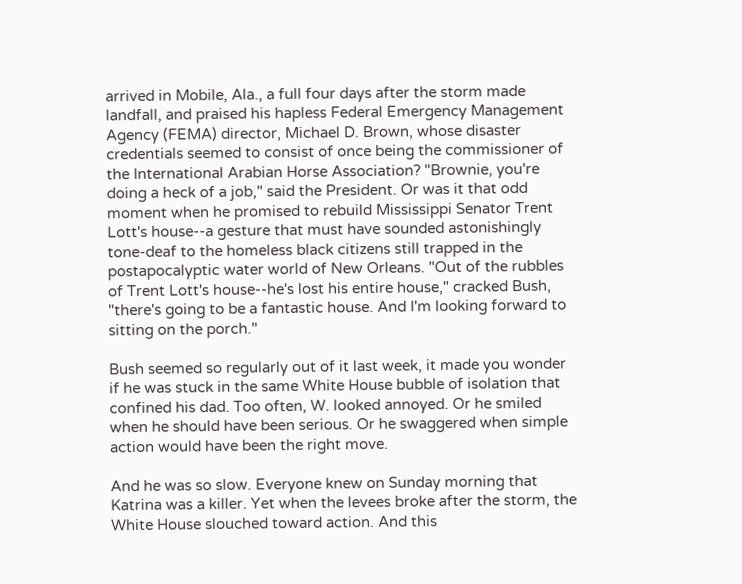arrived in Mobile, Ala., a full four days after the storm made landfall, and praised his hapless Federal Emergency Management Agency (FEMA) director, Michael D. Brown, whose disaster credentials seemed to consist of once being the commissioner of the International Arabian Horse Association? "Brownie, you're doing a heck of a job," said the President. Or was it that odd moment when he promised to rebuild Mississippi Senator Trent Lott's house--a gesture that must have sounded astonishingly tone-deaf to the homeless black citizens still trapped in the postapocalyptic water world of New Orleans. "Out of the rubbles of Trent Lott's house--he's lost his entire house," cracked Bush, "there's going to be a fantastic house. And I'm looking forward to sitting on the porch."

Bush seemed so regularly out of it last week, it made you wonder if he was stuck in the same White House bubble of isolation that confined his dad. Too often, W. looked annoyed. Or he smiled when he should have been serious. Or he swaggered when simple action would have been the right move.

And he was so slow. Everyone knew on Sunday morning that Katrina was a killer. Yet when the levees broke after the storm, the White House slouched toward action. And this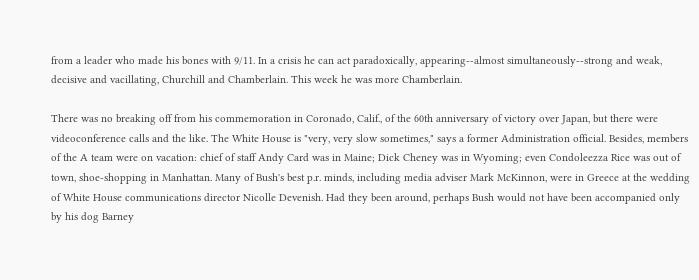from a leader who made his bones with 9/11. In a crisis he can act paradoxically, appearing--almost simultaneously--strong and weak, decisive and vacillating, Churchill and Chamberlain. This week he was more Chamberlain.

There was no breaking off from his commemoration in Coronado, Calif., of the 60th anniversary of victory over Japan, but there were videoconference calls and the like. The White House is "very, very slow sometimes," says a former Administration official. Besides, members of the A team were on vacation: chief of staff Andy Card was in Maine; Dick Cheney was in Wyoming; even Condoleezza Rice was out of town, shoe-shopping in Manhattan. Many of Bush's best p.r. minds, including media adviser Mark McKinnon, were in Greece at the wedding of White House communications director Nicolle Devenish. Had they been around, perhaps Bush would not have been accompanied only by his dog Barney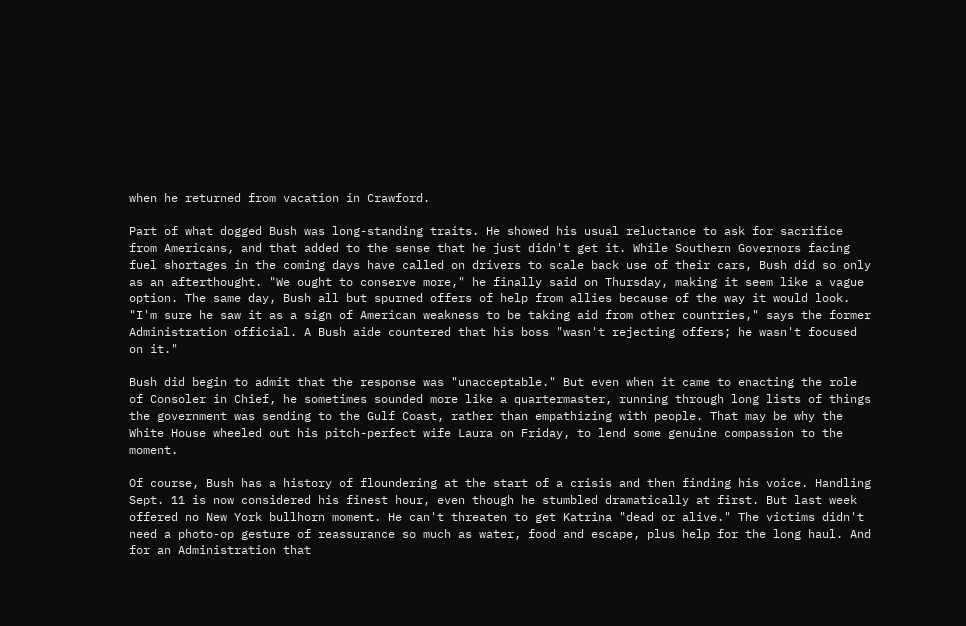when he returned from vacation in Crawford.

Part of what dogged Bush was long-standing traits. He showed his usual reluctance to ask for sacrifice from Americans, and that added to the sense that he just didn't get it. While Southern Governors facing fuel shortages in the coming days have called on drivers to scale back use of their cars, Bush did so only as an afterthought. "We ought to conserve more," he finally said on Thursday, making it seem like a vague option. The same day, Bush all but spurned offers of help from allies because of the way it would look. "I'm sure he saw it as a sign of American weakness to be taking aid from other countries," says the former Administration official. A Bush aide countered that his boss "wasn't rejecting offers; he wasn't focused on it."

Bush did begin to admit that the response was "unacceptable." But even when it came to enacting the role of Consoler in Chief, he sometimes sounded more like a quartermaster, running through long lists of things the government was sending to the Gulf Coast, rather than empathizing with people. That may be why the White House wheeled out his pitch-perfect wife Laura on Friday, to lend some genuine compassion to the moment.

Of course, Bush has a history of floundering at the start of a crisis and then finding his voice. Handling Sept. 11 is now considered his finest hour, even though he stumbled dramatically at first. But last week offered no New York bullhorn moment. He can't threaten to get Katrina "dead or alive." The victims didn't need a photo-op gesture of reassurance so much as water, food and escape, plus help for the long haul. And for an Administration that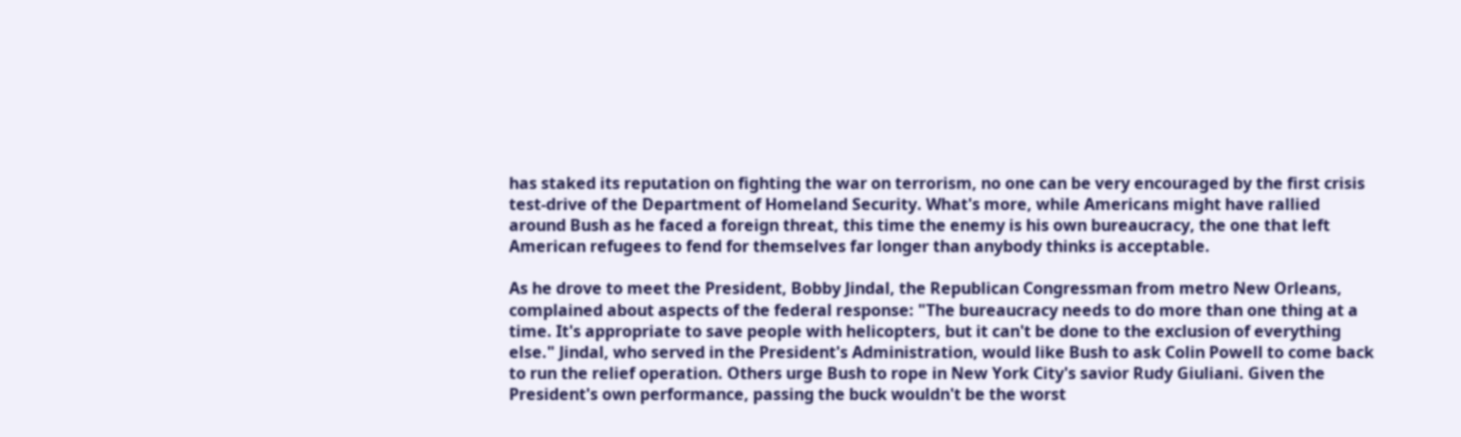has staked its reputation on fighting the war on terrorism, no one can be very encouraged by the first crisis test-drive of the Department of Homeland Security. What's more, while Americans might have rallied around Bush as he faced a foreign threat, this time the enemy is his own bureaucracy, the one that left American refugees to fend for themselves far longer than anybody thinks is acceptable.

As he drove to meet the President, Bobby Jindal, the Republican Congressman from metro New Orleans, complained about aspects of the federal response: "The bureaucracy needs to do more than one thing at a time. It's appropriate to save people with helicopters, but it can't be done to the exclusion of everything else." Jindal, who served in the President's Administration, would like Bush to ask Colin Powell to come back to run the relief operation. Others urge Bush to rope in New York City's savior Rudy Giuliani. Given the President's own performance, passing the buck wouldn't be the worst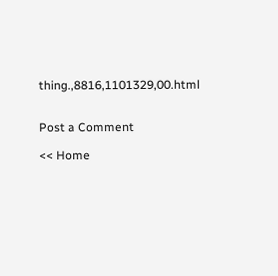thing.,8816,1101329,00.html


Post a Comment

<< Home